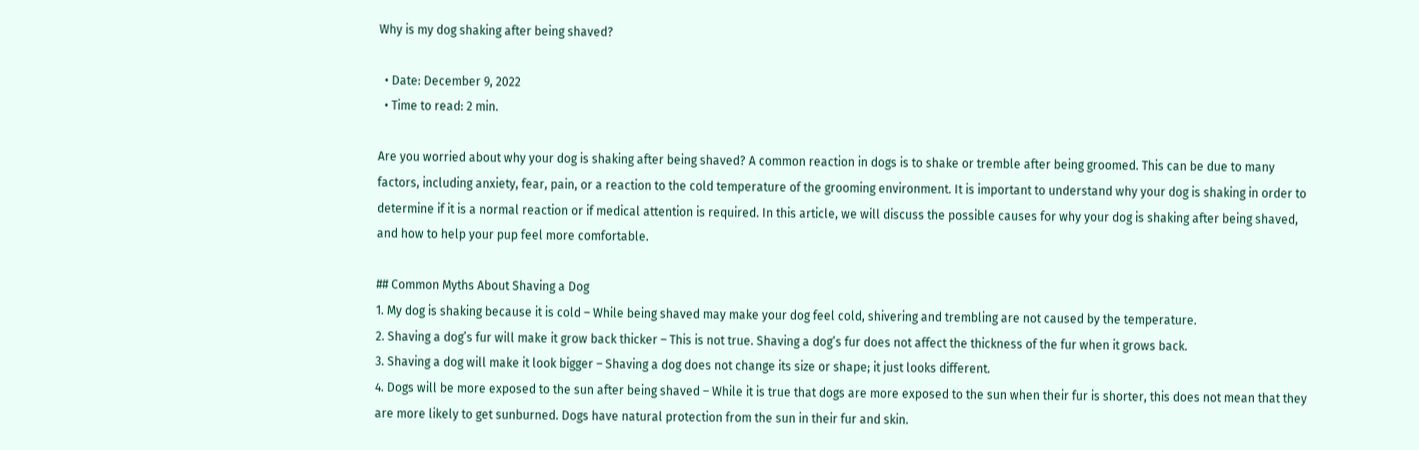Why is my dog shaking after being shaved?

  • Date: December 9, 2022
  • Time to read: 2 min.

Are you worried about why your dog is shaking after being shaved? A common reaction in dogs is to shake or tremble after being groomed. This can be due to many factors, including anxiety, fear, pain, or a reaction to the cold temperature of the grooming environment. It is important to understand why your dog is shaking in order to determine if it is a normal reaction or if medical attention is required. In this article, we will discuss the possible causes for why your dog is shaking after being shaved, and how to help your pup feel more comfortable.

## Common Myths About Shaving a Dog
1. My dog is shaking because it is cold – While being shaved may make your dog feel cold, shivering and trembling are not caused by the temperature.
2. Shaving a dog’s fur will make it grow back thicker – This is not true. Shaving a dog’s fur does not affect the thickness of the fur when it grows back.
3. Shaving a dog will make it look bigger – Shaving a dog does not change its size or shape; it just looks different.
4. Dogs will be more exposed to the sun after being shaved – While it is true that dogs are more exposed to the sun when their fur is shorter, this does not mean that they are more likely to get sunburned. Dogs have natural protection from the sun in their fur and skin.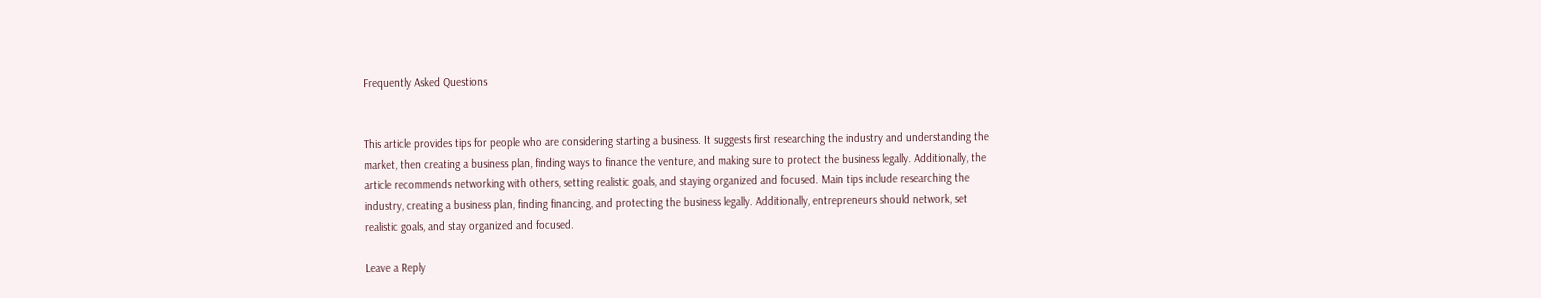Frequently Asked Questions


This article provides tips for people who are considering starting a business. It suggests first researching the industry and understanding the market, then creating a business plan, finding ways to finance the venture, and making sure to protect the business legally. Additionally, the article recommends networking with others, setting realistic goals, and staying organized and focused. Main tips include researching the industry, creating a business plan, finding financing, and protecting the business legally. Additionally, entrepreneurs should network, set realistic goals, and stay organized and focused.

Leave a Reply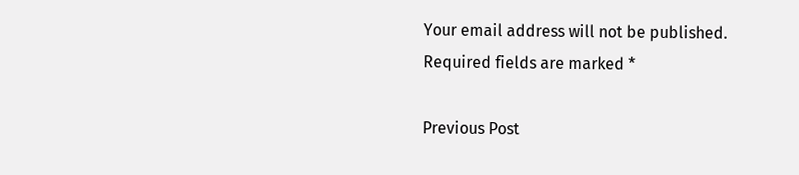Your email address will not be published. Required fields are marked *

Previous Post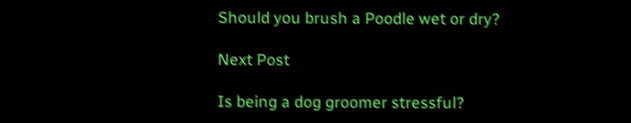Should you brush a Poodle wet or dry?

Next Post

Is being a dog groomer stressful?